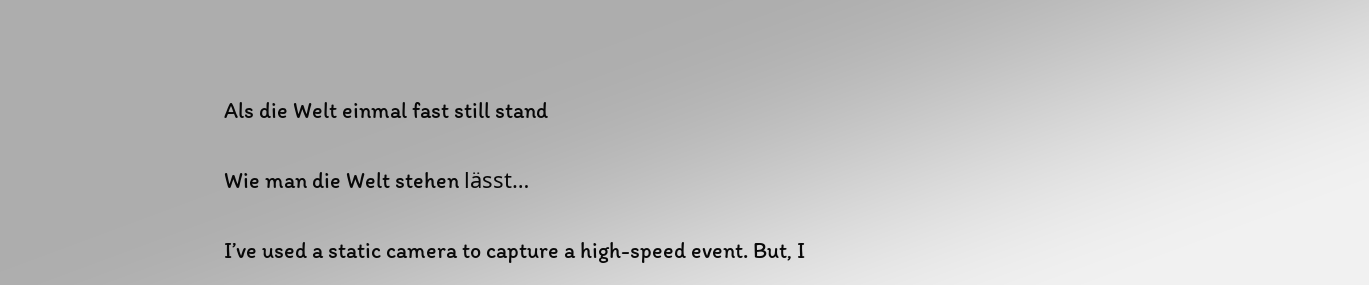Als die Welt einmal fast still stand

Wie man die Welt stehen lässt…

I’ve used a static camera to capture a high-speed event. But, I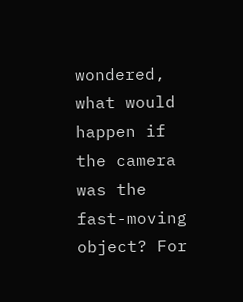wondered, what would happen if the camera was the fast-moving object? For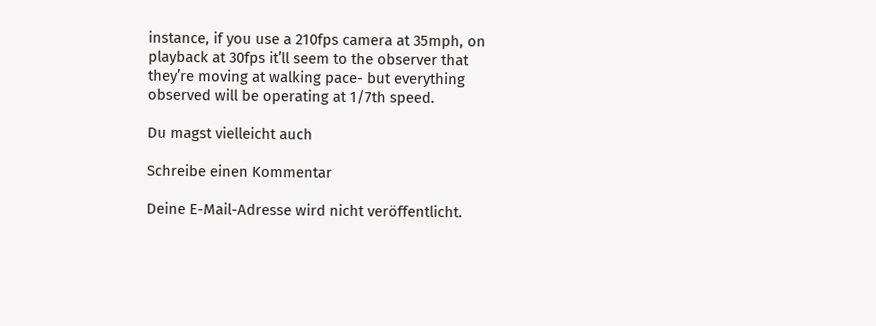instance, if you use a 210fps camera at 35mph, on playback at 30fps it’ll seem to the observer that they’re moving at walking pace- but everything observed will be operating at 1/7th speed.

Du magst vielleicht auch

Schreibe einen Kommentar

Deine E-Mail-Adresse wird nicht veröffentlicht.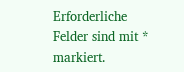Erforderliche Felder sind mit * markiert.